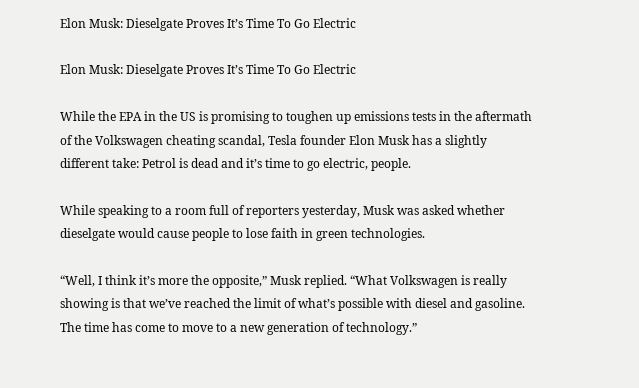Elon Musk: Dieselgate Proves It’s Time To Go Electric

Elon Musk: Dieselgate Proves It’s Time To Go Electric

While the EPA in the US is promising to toughen up emissions tests in the aftermath of the Volkswagen cheating scandal, Tesla founder Elon Musk has a slightly different take: Petrol is dead and it’s time to go electric, people.

While speaking to a room full of reporters yesterday, Musk was asked whether dieselgate would cause people to lose faith in green technologies.

“Well, I think it’s more the opposite,” Musk replied. “What Volkswagen is really showing is that we’ve reached the limit of what’s possible with diesel and gasoline. The time has come to move to a new generation of technology.”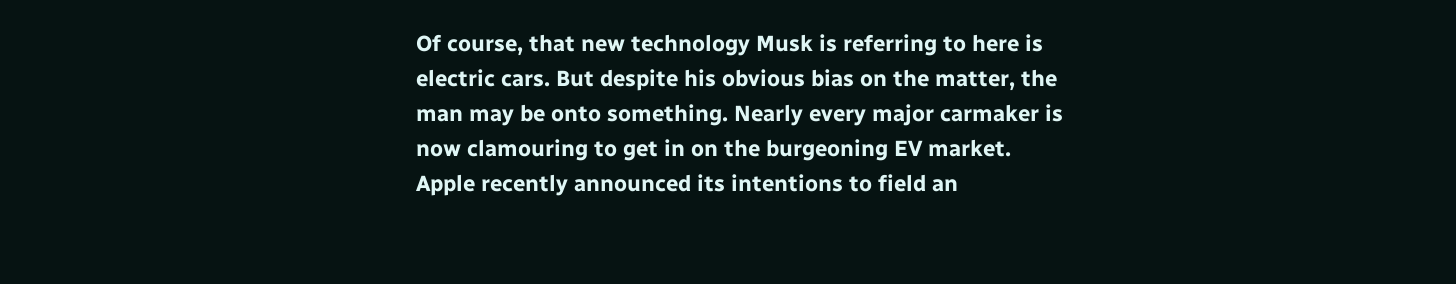Of course, that new technology Musk is referring to here is electric cars. But despite his obvious bias on the matter, the man may be onto something. Nearly every major carmaker is now clamouring to get in on the burgeoning EV market. Apple recently announced its intentions to field an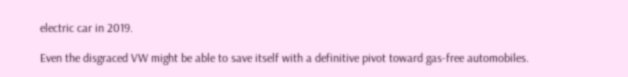electric car in 2019.

Even the disgraced VW might be able to save itself with a definitive pivot toward gas-free automobiles.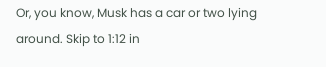Or, you know, Musk has a car or two lying around. Skip to 1:12 in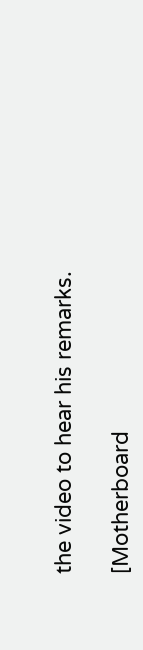the video to hear his remarks.

[Motherboard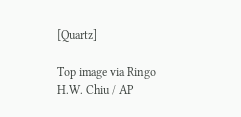[Quartz]

Top image via Ringo H.W. Chiu / AP